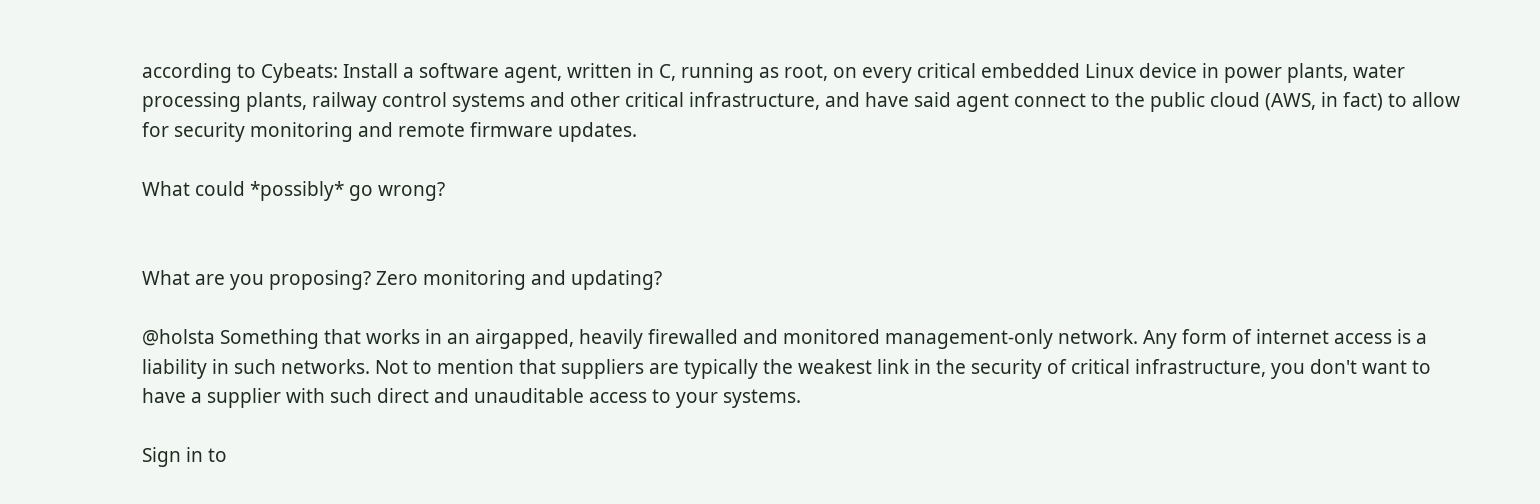according to Cybeats: Install a software agent, written in C, running as root, on every critical embedded Linux device in power plants, water processing plants, railway control systems and other critical infrastructure, and have said agent connect to the public cloud (AWS, in fact) to allow for security monitoring and remote firmware updates.

What could *possibly* go wrong?


What are you proposing? Zero monitoring and updating?

@holsta Something that works in an airgapped, heavily firewalled and monitored management-only network. Any form of internet access is a liability in such networks. Not to mention that suppliers are typically the weakest link in the security of critical infrastructure, you don't want to have a supplier with such direct and unauditable access to your systems.

Sign in to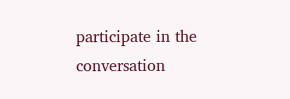participate in the conversation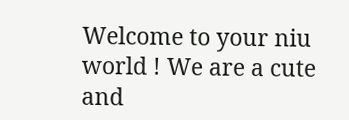Welcome to your niu world ! We are a cute and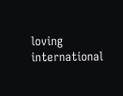loving international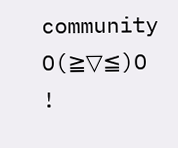community O(≧▽≦)O !